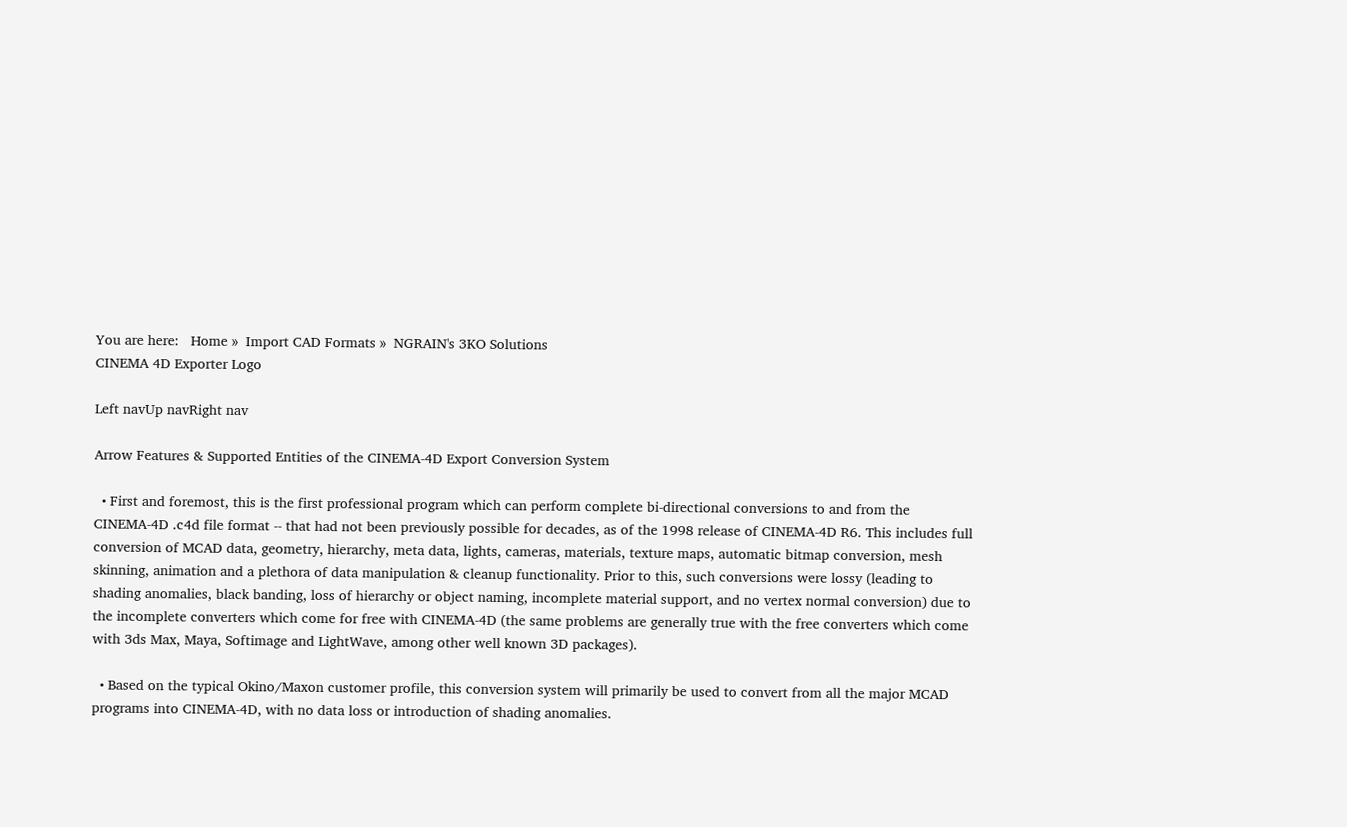You are here:   Home »  Import CAD Formats »  NGRAIN's 3KO Solutions
CINEMA 4D Exporter Logo

Left navUp navRight nav

Arrow Features & Supported Entities of the CINEMA-4D Export Conversion System

  • First and foremost, this is the first professional program which can perform complete bi-directional conversions to and from the CINEMA-4D .c4d file format -- that had not been previously possible for decades, as of the 1998 release of CINEMA-4D R6. This includes full conversion of MCAD data, geometry, hierarchy, meta data, lights, cameras, materials, texture maps, automatic bitmap conversion, mesh skinning, animation and a plethora of data manipulation & cleanup functionality. Prior to this, such conversions were lossy (leading to shading anomalies, black banding, loss of hierarchy or object naming, incomplete material support, and no vertex normal conversion) due to the incomplete converters which come for free with CINEMA-4D (the same problems are generally true with the free converters which come with 3ds Max, Maya, Softimage and LightWave, among other well known 3D packages).

  • Based on the typical Okino/Maxon customer profile, this conversion system will primarily be used to convert from all the major MCAD programs into CINEMA-4D, with no data loss or introduction of shading anomalies.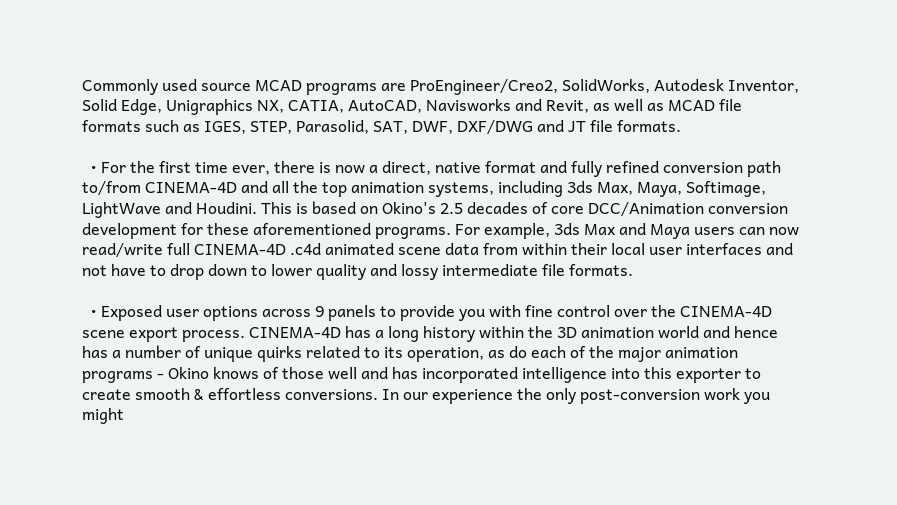Commonly used source MCAD programs are ProEngineer/Creo2, SolidWorks, Autodesk Inventor, Solid Edge, Unigraphics NX, CATIA, AutoCAD, Navisworks and Revit, as well as MCAD file formats such as IGES, STEP, Parasolid, SAT, DWF, DXF/DWG and JT file formats.

  • For the first time ever, there is now a direct, native format and fully refined conversion path to/from CINEMA-4D and all the top animation systems, including 3ds Max, Maya, Softimage, LightWave and Houdini. This is based on Okino's 2.5 decades of core DCC/Animation conversion development for these aforementioned programs. For example, 3ds Max and Maya users can now read/write full CINEMA-4D .c4d animated scene data from within their local user interfaces and not have to drop down to lower quality and lossy intermediate file formats.

  • Exposed user options across 9 panels to provide you with fine control over the CINEMA-4D scene export process. CINEMA-4D has a long history within the 3D animation world and hence has a number of unique quirks related to its operation, as do each of the major animation programs - Okino knows of those well and has incorporated intelligence into this exporter to create smooth & effortless conversions. In our experience the only post-conversion work you might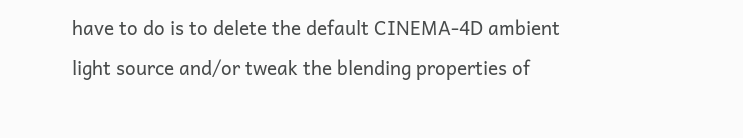have to do is to delete the default CINEMA-4D ambient light source and/or tweak the blending properties of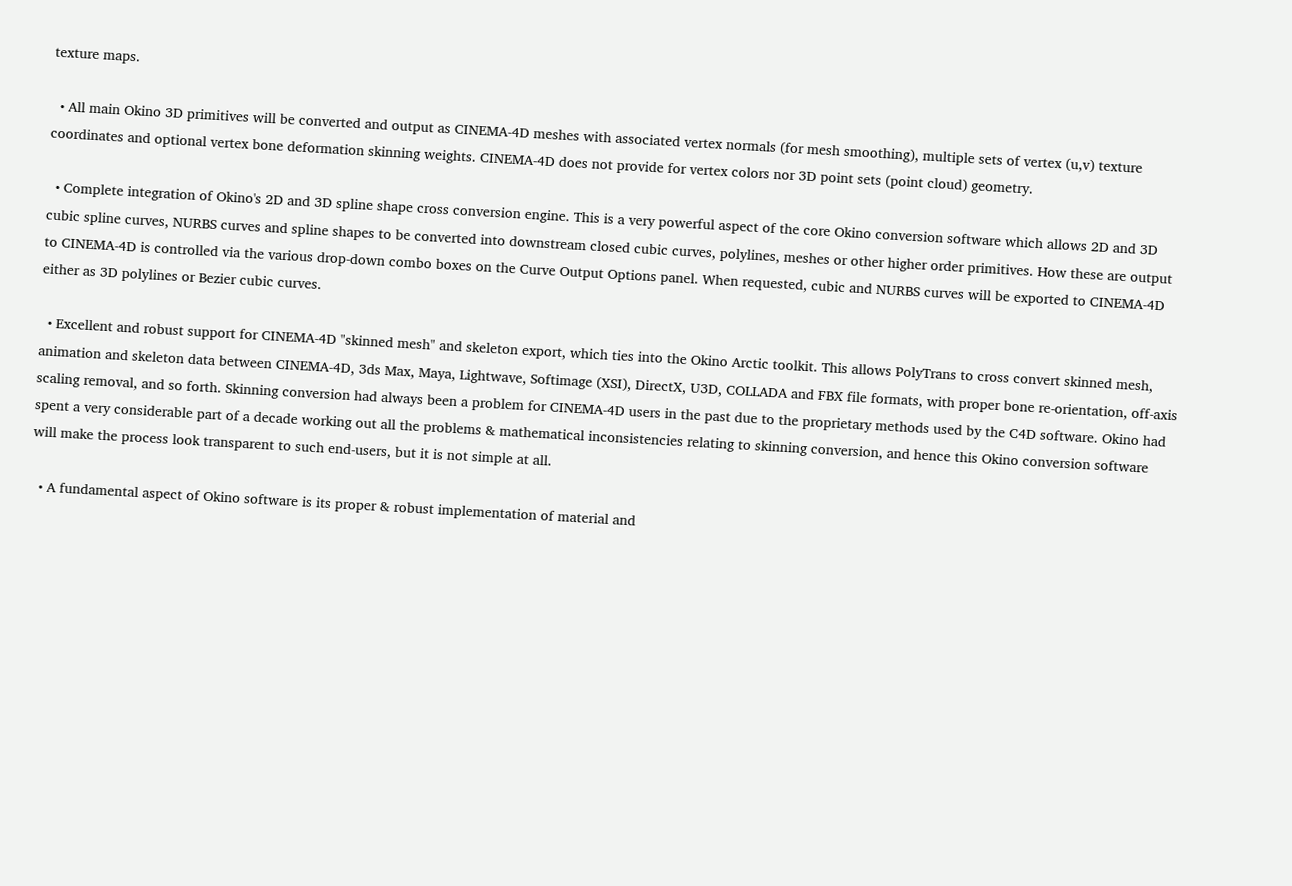texture maps.

  • All main Okino 3D primitives will be converted and output as CINEMA-4D meshes with associated vertex normals (for mesh smoothing), multiple sets of vertex (u,v) texture coordinates and optional vertex bone deformation skinning weights. CINEMA-4D does not provide for vertex colors nor 3D point sets (point cloud) geometry.

  • Complete integration of Okino's 2D and 3D spline shape cross conversion engine. This is a very powerful aspect of the core Okino conversion software which allows 2D and 3D cubic spline curves, NURBS curves and spline shapes to be converted into downstream closed cubic curves, polylines, meshes or other higher order primitives. How these are output to CINEMA-4D is controlled via the various drop-down combo boxes on the Curve Output Options panel. When requested, cubic and NURBS curves will be exported to CINEMA-4D either as 3D polylines or Bezier cubic curves.

  • Excellent and robust support for CINEMA-4D "skinned mesh" and skeleton export, which ties into the Okino Arctic toolkit. This allows PolyTrans to cross convert skinned mesh, animation and skeleton data between CINEMA-4D, 3ds Max, Maya, Lightwave, Softimage (XSI), DirectX, U3D, COLLADA and FBX file formats, with proper bone re-orientation, off-axis scaling removal, and so forth. Skinning conversion had always been a problem for CINEMA-4D users in the past due to the proprietary methods used by the C4D software. Okino had spent a very considerable part of a decade working out all the problems & mathematical inconsistencies relating to skinning conversion, and hence this Okino conversion software will make the process look transparent to such end-users, but it is not simple at all.

  • A fundamental aspect of Okino software is its proper & robust implementation of material and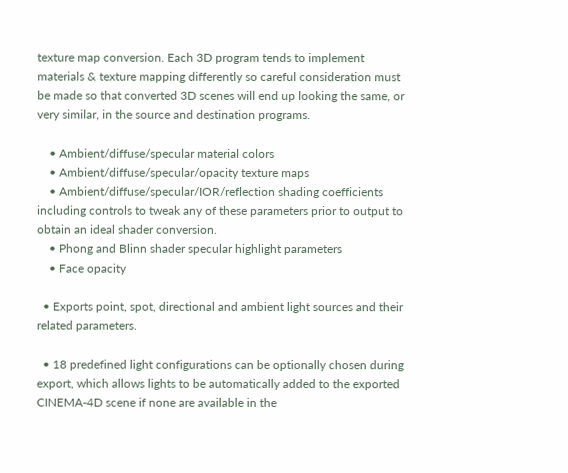texture map conversion. Each 3D program tends to implement materials & texture mapping differently so careful consideration must be made so that converted 3D scenes will end up looking the same, or very similar, in the source and destination programs.

    • Ambient/diffuse/specular material colors
    • Ambient/diffuse/specular/opacity texture maps
    • Ambient/diffuse/specular/IOR/reflection shading coefficients including controls to tweak any of these parameters prior to output to obtain an ideal shader conversion.
    • Phong and Blinn shader specular highlight parameters
    • Face opacity

  • Exports point, spot, directional and ambient light sources and their related parameters.

  • 18 predefined light configurations can be optionally chosen during export, which allows lights to be automatically added to the exported CINEMA-4D scene if none are available in the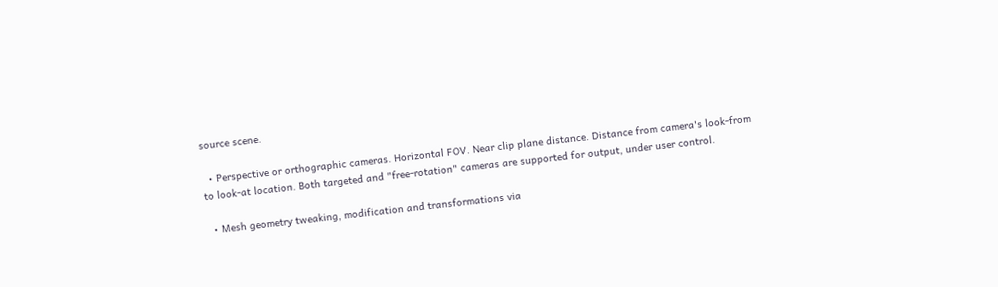source scene.

  • Perspective or orthographic cameras. Horizontal FOV. Near clip plane distance. Distance from camera's look-from to look-at location. Both targeted and "free-rotation" cameras are supported for output, under user control.

  • Mesh geometry tweaking, modification and transformations via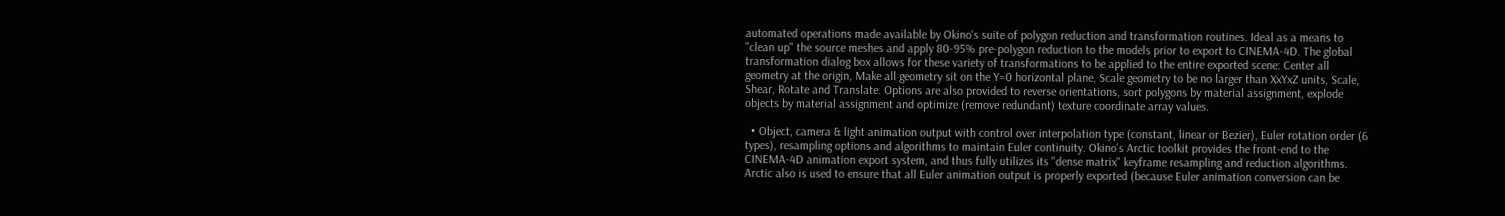automated operations made available by Okino's suite of polygon reduction and transformation routines. Ideal as a means to "clean up" the source meshes and apply 80-95% pre-polygon reduction to the models prior to export to CINEMA-4D. The global transformation dialog box allows for these variety of transformations to be applied to the entire exported scene: Center all geometry at the origin, Make all geometry sit on the Y=0 horizontal plane, Scale geometry to be no larger than XxYxZ units, Scale, Shear, Rotate and Translate. Options are also provided to reverse orientations, sort polygons by material assignment, explode objects by material assignment and optimize (remove redundant) texture coordinate array values.

  • Object, camera & light animation output with control over interpolation type (constant, linear or Bezier), Euler rotation order (6 types), resampling options and algorithms to maintain Euler continuity. Okino's Arctic toolkit provides the front-end to the CINEMA-4D animation export system, and thus fully utilizes its "dense matrix" keyframe resampling and reduction algorithms. Arctic also is used to ensure that all Euler animation output is properly exported (because Euler animation conversion can be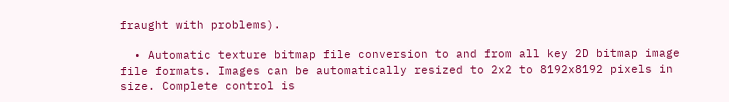fraught with problems).

  • Automatic texture bitmap file conversion to and from all key 2D bitmap image file formats. Images can be automatically resized to 2x2 to 8192x8192 pixels in size. Complete control is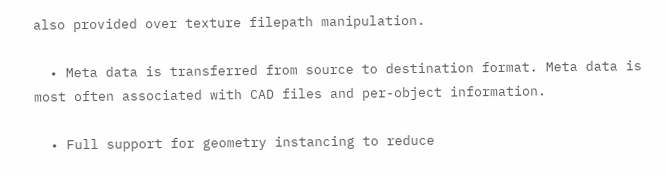also provided over texture filepath manipulation.

  • Meta data is transferred from source to destination format. Meta data is most often associated with CAD files and per-object information.

  • Full support for geometry instancing to reduce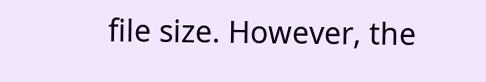file size. However, the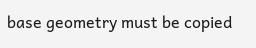base geometry must be copied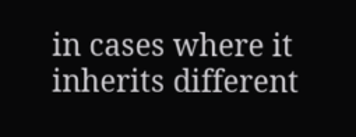in cases where it inherits different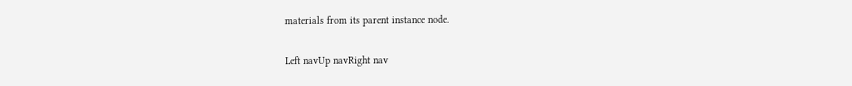materials from its parent instance node.

Left navUp navRight nav